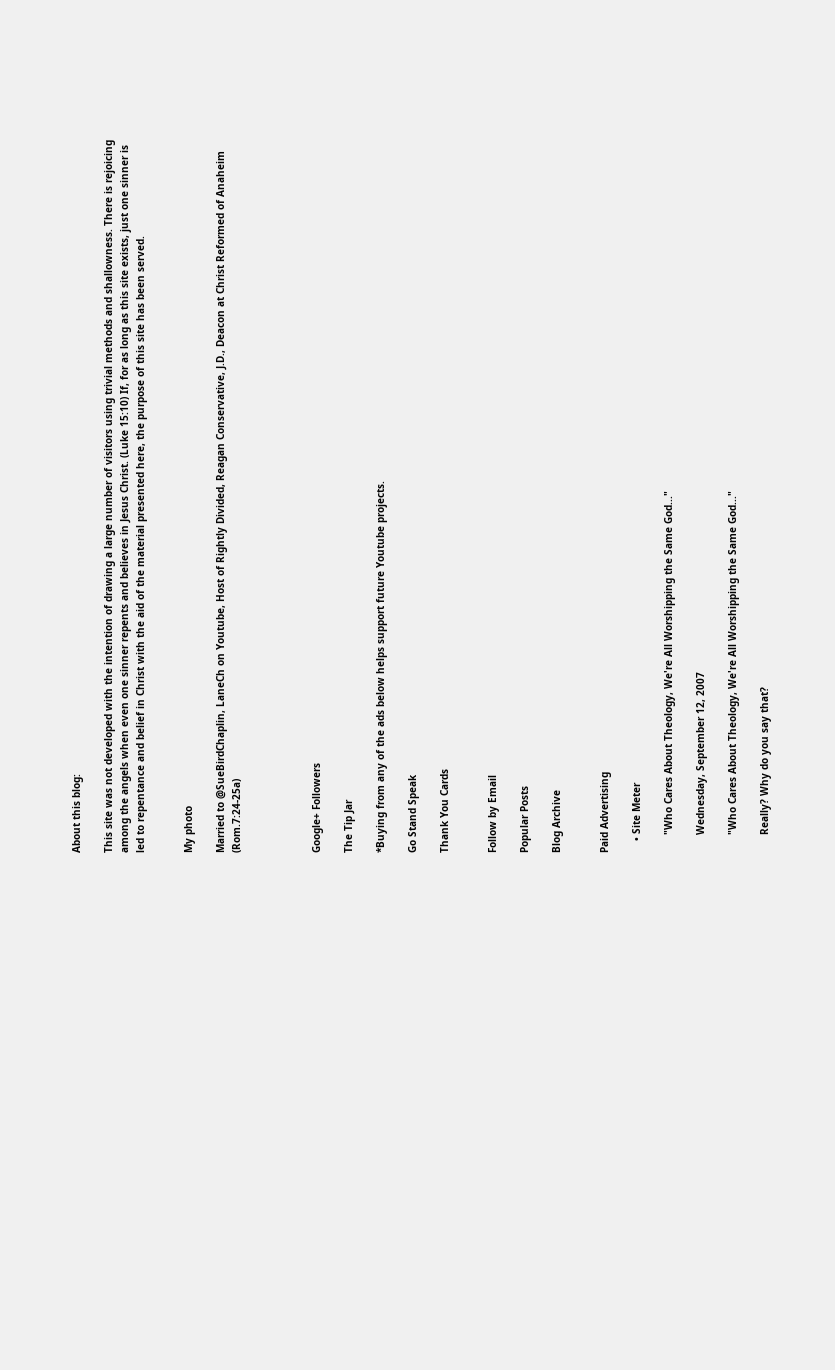About this blog:

This site was not developed with the intention of drawing a large number of visitors using trivial methods and shallowness. There is rejoicing among the angels when even one sinner repents and believes in Jesus Christ. (Luke 15:10) If, for as long as this site exists, just one sinner is led to repentance and belief in Christ with the aid of the material presented here, the purpose of this site has been served.


My photo

Married to @SueBirdChaplin, LaneCh on Youtube, Host of Rightly Divided, Reagan Conservative, J.D., Deacon at Christ Reformed of Anaheim (Rom.7:24-25a)




Google+ Followers

The Tip Jar

*Buying from any of the ads below helps support future Youtube projects.

Go Stand Speak

Thank You Cards


Follow by Email

Popular Posts

Blog Archive


Paid Advertising

    • Site Meter

      "Who Cares About Theology, We're All Worshipping the Same God..."

      Wednesday, September 12, 2007

      "Who Cares About Theology, We're All Worshipping the Same God..."

      Really? Why do you say that?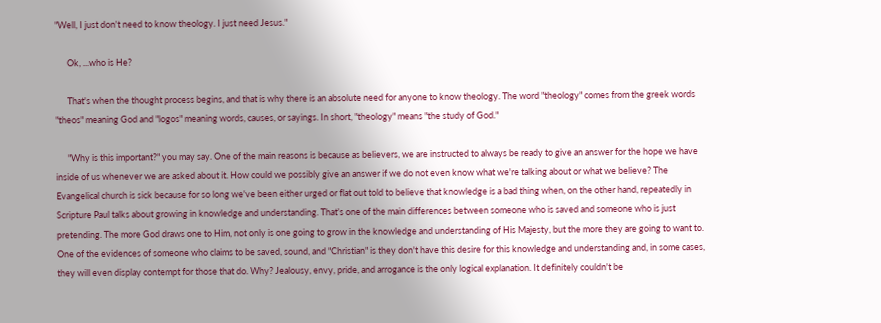"Well, I just don't need to know theology. I just need Jesus."

      Ok, ...who is He?

      That's when the thought process begins, and that is why there is an absolute need for anyone to know theology. The word "theology" comes from the greek words "theos" meaning God and "logos" meaning words, causes, or sayings. In short, "theology" means "the study of God."

      "Why is this important?" you may say. One of the main reasons is because as believers, we are instructed to always be ready to give an answer for the hope we have inside of us whenever we are asked about it. How could we possibly give an answer if we do not even know what we're talking about or what we believe? The Evangelical church is sick because for so long we've been either urged or flat out told to believe that knowledge is a bad thing when, on the other hand, repeatedly in Scripture Paul talks about growing in knowledge and understanding. That's one of the main differences between someone who is saved and someone who is just pretending. The more God draws one to Him, not only is one going to grow in the knowledge and understanding of His Majesty, but the more they are going to want to. One of the evidences of someone who claims to be saved, sound, and "Christian" is they don't have this desire for this knowledge and understanding and, in some cases, they will even display contempt for those that do. Why? Jealousy, envy, pride, and arrogance is the only logical explanation. It definitely couldn't be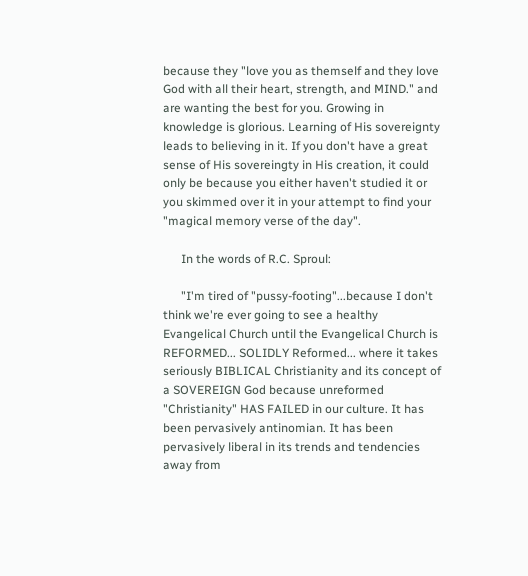because they "love you as themself and they love God with all their heart, strength, and MIND." and are wanting the best for you. Growing in knowledge is glorious. Learning of His sovereignty leads to believing in it. If you don't have a great sense of His sovereingty in His creation, it could only be because you either haven't studied it or you skimmed over it in your attempt to find your "magical memory verse of the day".

      In the words of R.C. Sproul:

      "I'm tired of "pussy-footing"...because I don't think we're ever going to see a healthy Evangelical Church until the Evangelical Church is REFORMED... SOLIDLY Reformed... where it takes seriously BIBLICAL Christianity and its concept of a SOVEREIGN God because unreformed "Christianity" HAS FAILED in our culture. It has been pervasively antinomian. It has been pervasively liberal in its trends and tendencies away from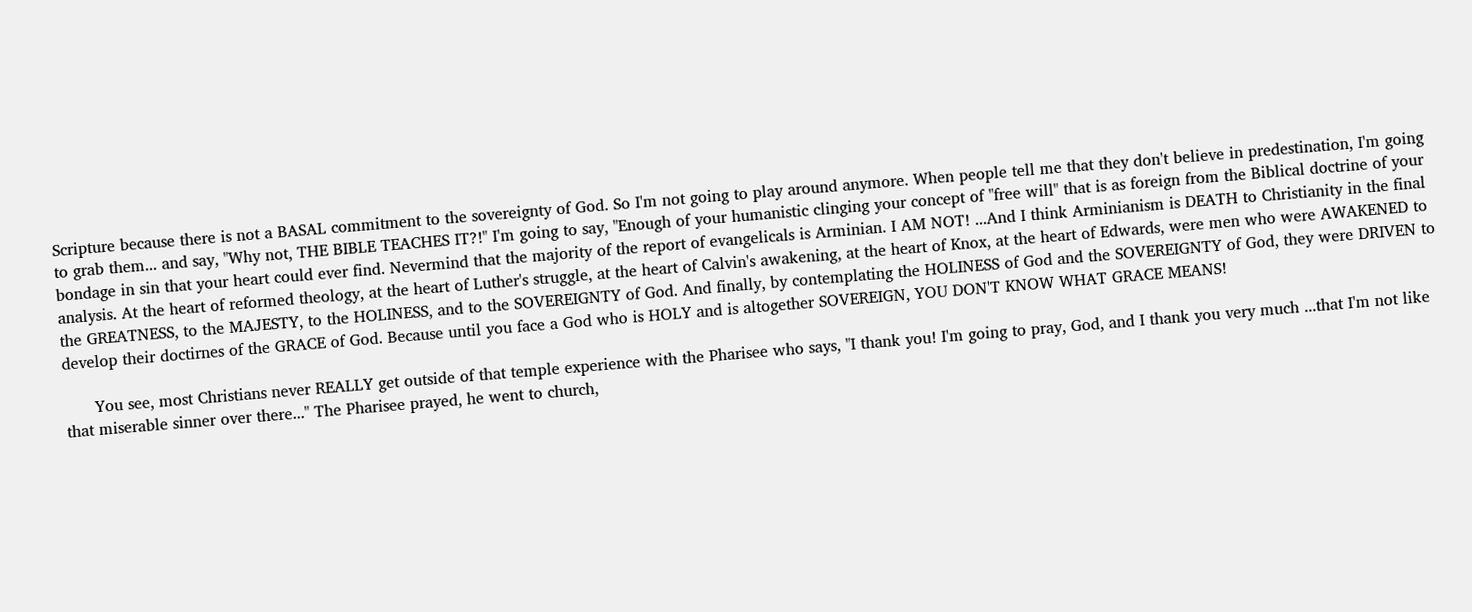Scripture because there is not a BASAL commitment to the sovereignty of God. So I'm not going to play around anymore. When people tell me that they don't believe in predestination, I'm going to grab them... and say, "Why not, THE BIBLE TEACHES IT?!" I'm going to say, "Enough of your humanistic clinging your concept of "free will" that is as foreign from the Biblical doctrine of your bondage in sin that your heart could ever find. Nevermind that the majority of the report of evangelicals is Arminian. I AM NOT! ...And I think Arminianism is DEATH to Christianity in the final analysis. At the heart of reformed theology, at the heart of Luther's struggle, at the heart of Calvin's awakening, at the heart of Knox, at the heart of Edwards, were men who were AWAKENED to the GREATNESS, to the MAJESTY, to the HOLINESS, and to the SOVEREIGNTY of God. And finally, by contemplating the HOLINESS of God and the SOVEREIGNTY of God, they were DRIVEN to develop their doctirnes of the GRACE of God. Because until you face a God who is HOLY and is altogether SOVEREIGN, YOU DON'T KNOW WHAT GRACE MEANS!

      You see, most Christians never REALLY get outside of that temple experience with the Pharisee who says, "I thank you! I'm going to pray, God, and I thank you very much ...that I'm not like that miserable sinner over there..." The Pharisee prayed, he went to church,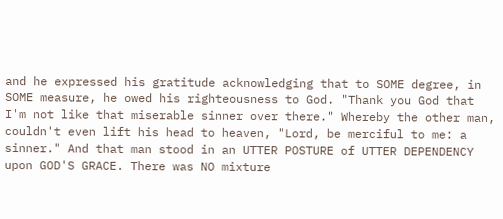and he expressed his gratitude acknowledging that to SOME degree, in SOME measure, he owed his righteousness to God. "Thank you God that I'm not like that miserable sinner over there." Whereby the other man, couldn't even lift his head to heaven, "Lord, be merciful to me: a sinner." And that man stood in an UTTER POSTURE of UTTER DEPENDENCY upon GOD'S GRACE. There was NO mixture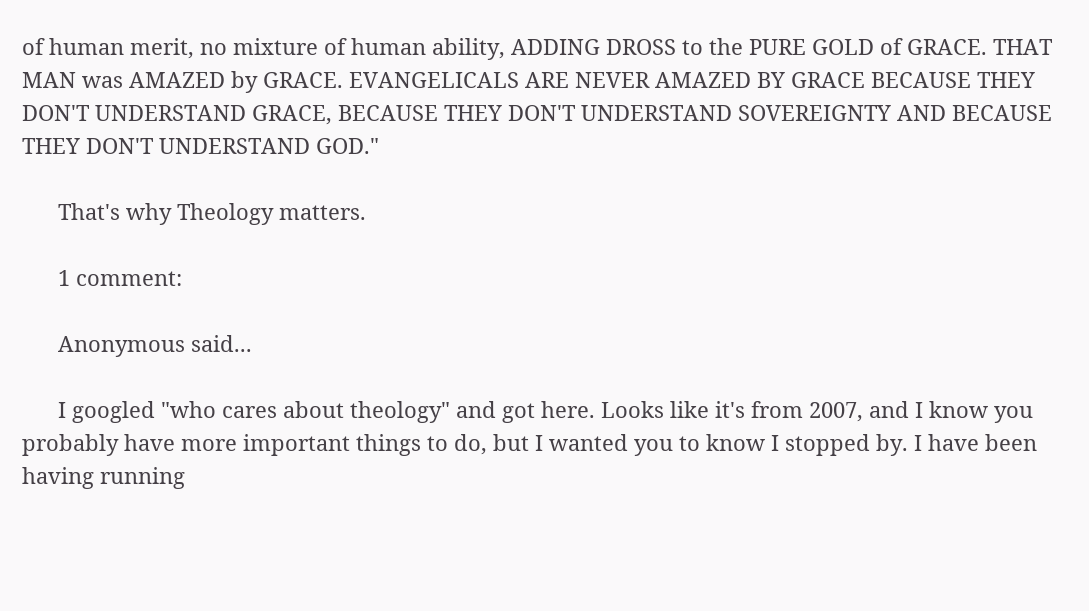of human merit, no mixture of human ability, ADDING DROSS to the PURE GOLD of GRACE. THAT MAN was AMAZED by GRACE. EVANGELICALS ARE NEVER AMAZED BY GRACE BECAUSE THEY DON'T UNDERSTAND GRACE, BECAUSE THEY DON'T UNDERSTAND SOVEREIGNTY AND BECAUSE THEY DON'T UNDERSTAND GOD."

      That's why Theology matters.

      1 comment:

      Anonymous said...

      I googled "who cares about theology" and got here. Looks like it's from 2007, and I know you probably have more important things to do, but I wanted you to know I stopped by. I have been having running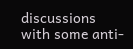discussions with some anti-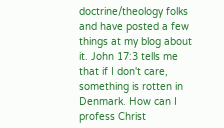doctrine/theology folks and have posted a few things at my blog about it. John 17:3 tells me that if I don't care, something is rotten in Denmark. How can I profess Christ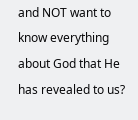and NOT want to know everything about God that He has revealed to us?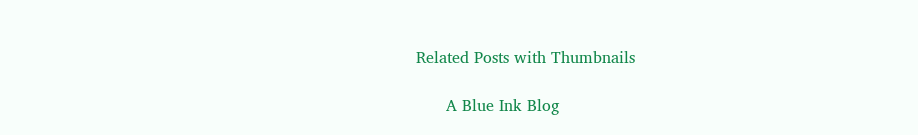Related Posts with Thumbnails

      A Blue Ink Blog